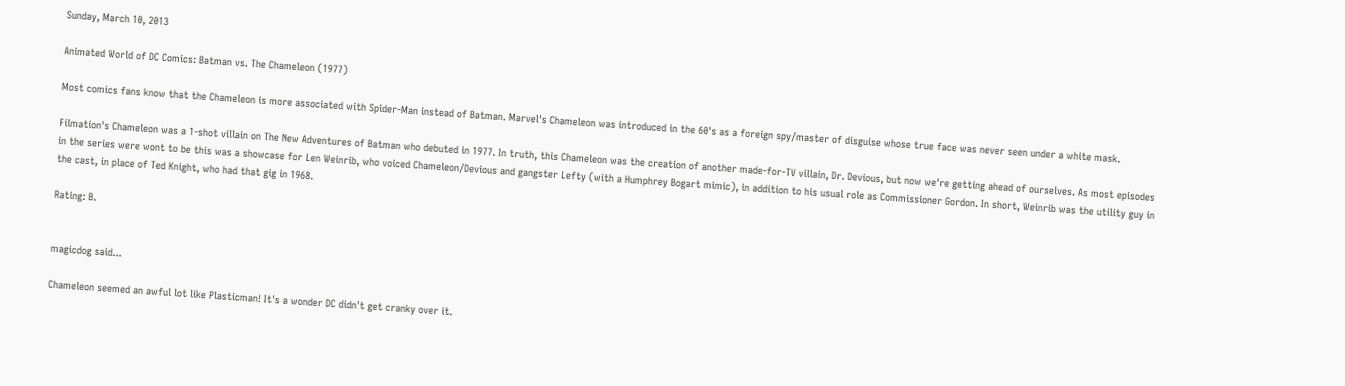Sunday, March 10, 2013

Animated World of DC Comics: Batman vs. The Chameleon (1977)

Most comics fans know that the Chameleon is more associated with Spider-Man instead of Batman. Marvel's Chameleon was introduced in the 60's as a foreign spy/master of disguise whose true face was never seen under a white mask.

Filmation's Chameleon was a 1-shot villain on The New Adventures of Batman who debuted in 1977. In truth, this Chameleon was the creation of another made-for-TV villain, Dr. Devious, but now we're getting ahead of ourselves. As most episodes in the series were wont to be this was a showcase for Len Weinrib, who voiced Chameleon/Devious and gangster Lefty (with a Humphrey Bogart mimic), in addition to his usual role as Commissioner Gordon. In short, Weinrib was the utility guy in the cast, in place of Ted Knight, who had that gig in 1968.

Rating: B.


magicdog said...

Chameleon seemed an awful lot like Plasticman! It's a wonder DC didn't get cranky over it.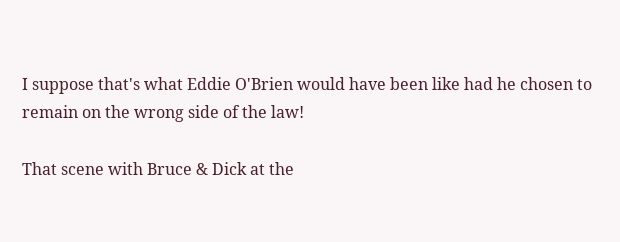I suppose that's what Eddie O'Brien would have been like had he chosen to remain on the wrong side of the law!

That scene with Bruce & Dick at the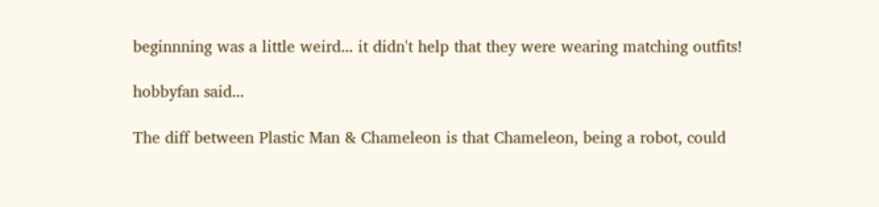beginnning was a little weird... it didn't help that they were wearing matching outfits!

hobbyfan said...

The diff between Plastic Man & Chameleon is that Chameleon, being a robot, could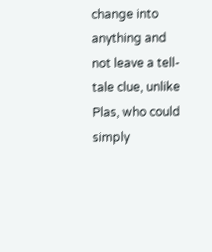change into anything and not leave a tell-tale clue, unlike Plas, who could simply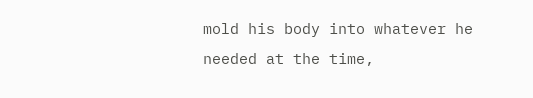mold his body into whatever he needed at the time,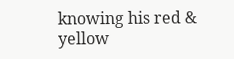knowing his red & yellow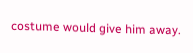costume would give him away.